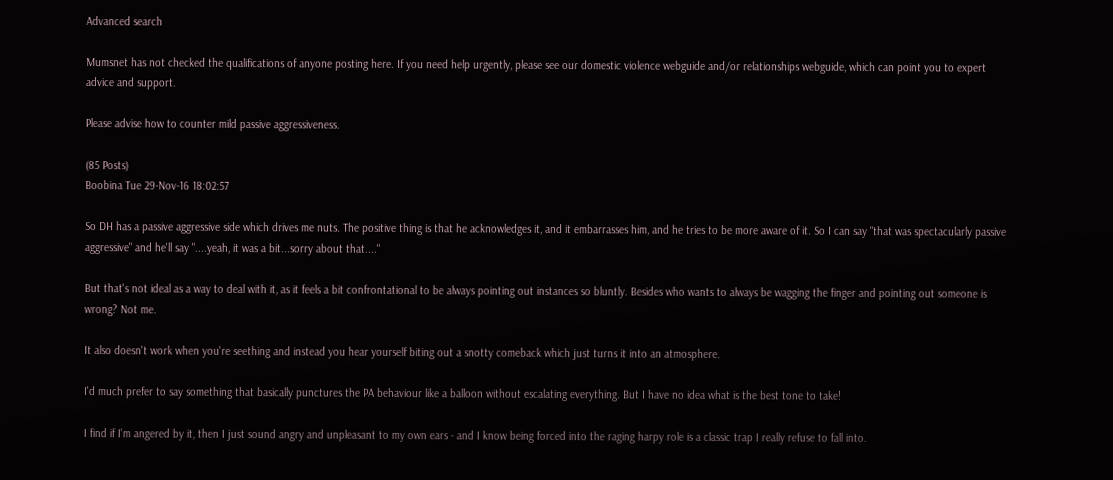Advanced search

Mumsnet has not checked the qualifications of anyone posting here. If you need help urgently, please see our domestic violence webguide and/or relationships webguide, which can point you to expert advice and support.

Please advise how to counter mild passive aggressiveness.

(85 Posts)
Boobina Tue 29-Nov-16 18:02:57

So DH has a passive aggressive side which drives me nuts. The positive thing is that he acknowledges it, and it embarrasses him, and he tries to be more aware of it. So I can say "that was spectacularly passive aggressive" and he'll say "....yeah, it was a bit...sorry about that...."

But that's not ideal as a way to deal with it, as it feels a bit confrontational to be always pointing out instances so bluntly. Besides who wants to always be wagging the finger and pointing out someone is wrong? Not me.

It also doesn't work when you're seething and instead you hear yourself biting out a snotty comeback which just turns it into an atmosphere.

I'd much prefer to say something that basically punctures the PA behaviour like a balloon without escalating everything. But I have no idea what is the best tone to take!

I find if I'm angered by it, then I just sound angry and unpleasant to my own ears - and I know being forced into the raging harpy role is a classic trap I really refuse to fall into.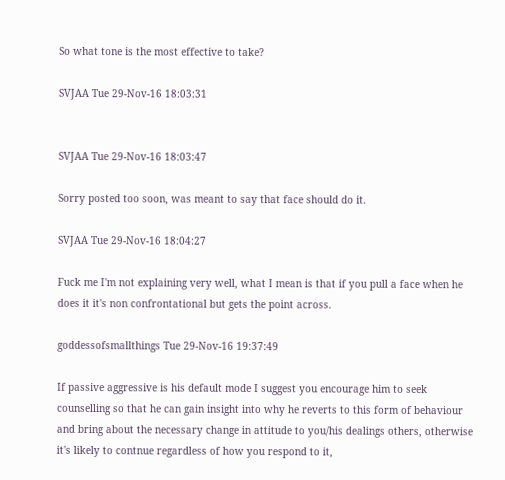So what tone is the most effective to take?

SVJAA Tue 29-Nov-16 18:03:31


SVJAA Tue 29-Nov-16 18:03:47

Sorry posted too soon, was meant to say that face should do it.

SVJAA Tue 29-Nov-16 18:04:27

Fuck me I'm not explaining very well, what I mean is that if you pull a face when he does it it's non confrontational but gets the point across.

goddessofsmallthings Tue 29-Nov-16 19:37:49

If passive aggressive is his default mode I suggest you encourage him to seek counselling so that he can gain insight into why he reverts to this form of behaviour and bring about the necessary change in attitude to you/his dealings others, otherwise it's likely to contnue regardless of how you respond to it,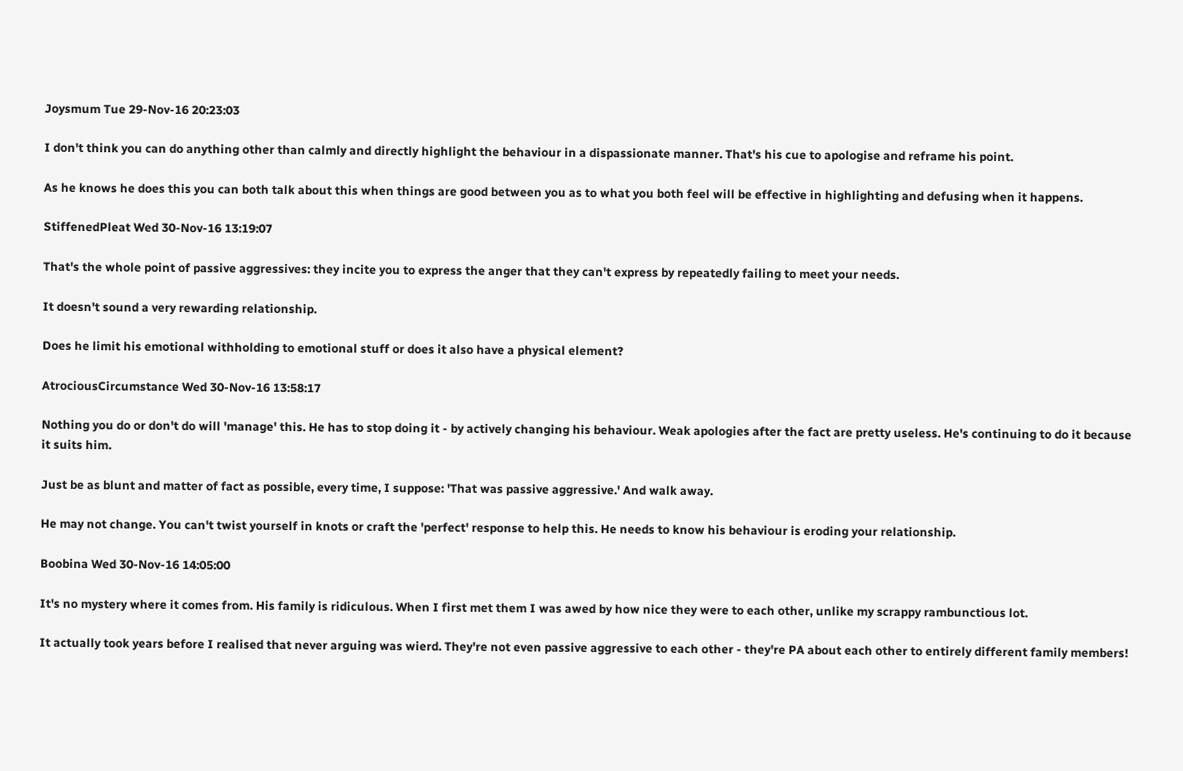Joysmum Tue 29-Nov-16 20:23:03

I don't think you can do anything other than calmly and directly highlight the behaviour in a dispassionate manner. That's his cue to apologise and reframe his point.

As he knows he does this you can both talk about this when things are good between you as to what you both feel will be effective in highlighting and defusing when it happens.

StiffenedPleat Wed 30-Nov-16 13:19:07

That's the whole point of passive aggressives: they incite you to express the anger that they can't express by repeatedly failing to meet your needs.

It doesn't sound a very rewarding relationship.

Does he limit his emotional withholding to emotional stuff or does it also have a physical element?

AtrociousCircumstance Wed 30-Nov-16 13:58:17

Nothing you do or don't do will 'manage' this. He has to stop doing it - by actively changing his behaviour. Weak apologies after the fact are pretty useless. He's continuing to do it because it suits him.

Just be as blunt and matter of fact as possible, every time, I suppose: 'That was passive aggressive.' And walk away.

He may not change. You can't twist yourself in knots or craft the 'perfect' response to help this. He needs to know his behaviour is eroding your relationship.

Boobina Wed 30-Nov-16 14:05:00

It's no mystery where it comes from. His family is ridiculous. When I first met them I was awed by how nice they were to each other, unlike my scrappy rambunctious lot.

It actually took years before I realised that never arguing was wierd. They're not even passive aggressive to each other - they're PA about each other to entirely different family members!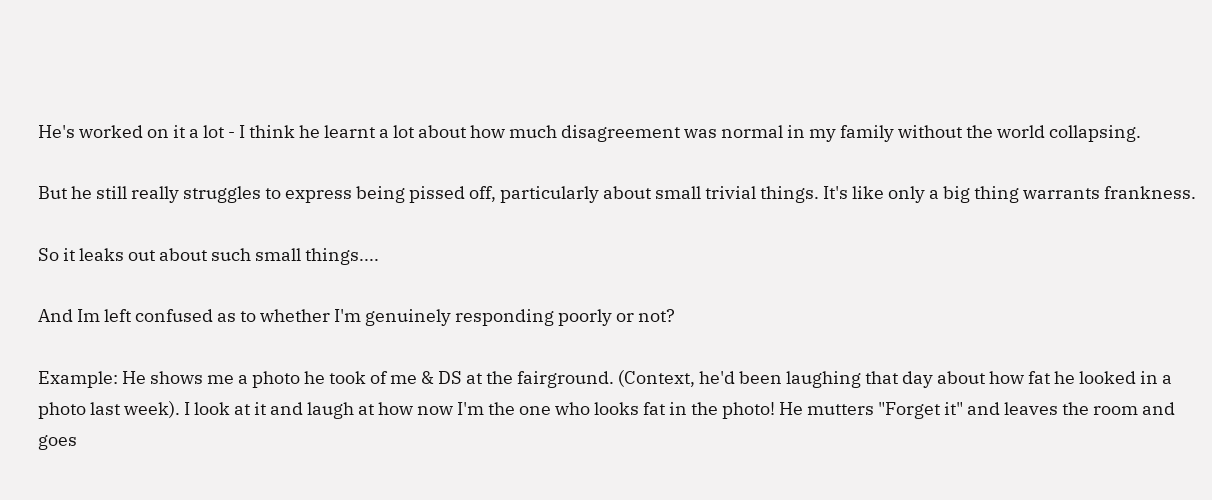He's worked on it a lot - I think he learnt a lot about how much disagreement was normal in my family without the world collapsing.

But he still really struggles to express being pissed off, particularly about small trivial things. It's like only a big thing warrants frankness.

So it leaks out about such small things....

And Im left confused as to whether I'm genuinely responding poorly or not?

Example: He shows me a photo he took of me & DS at the fairground. (Context, he'd been laughing that day about how fat he looked in a photo last week). I look at it and laugh at how now I'm the one who looks fat in the photo! He mutters "Forget it" and leaves the room and goes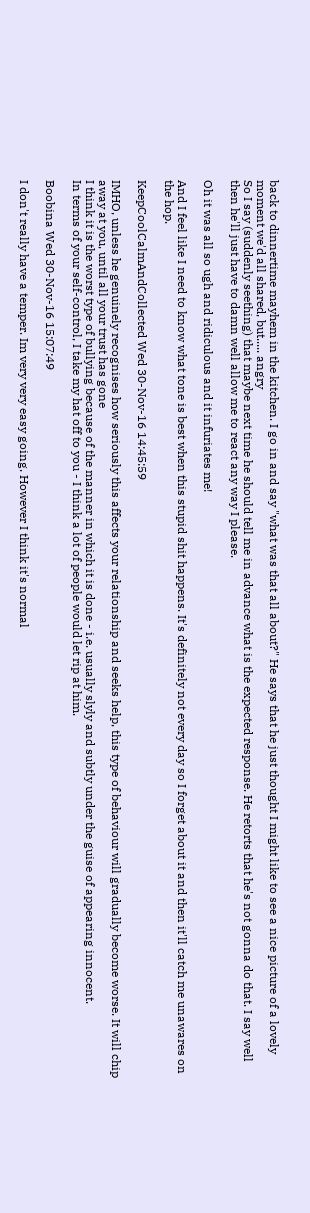back to dinnertime mayhem in the kitchen. I go in and say "what was that all about?" He says that he just thought I might like to see a nice picture of a lovely moment we'd all shared, but..... angry
So I say (suddenly seething) that maybe next time he should tell me in advance what is the expected response. He retorts that he's not gonna do that. I say well then he'll just have to damn well allow me to react any way I please.

Oh it was all so ugh and ridiculous and it infuriates me!

And I feel like I need to know what tone is best when this stupid shit happens. It's definitely not every day so I forget about it and then it'll catch me unawares on the hop.

KeepCoolCalmAndCollected Wed 30-Nov-16 14:45:59

IMHO, unless he genuinely recognises how seriously this affects your relationship and seeks help, this type of behaviour will gradually become worse. It will chip away at you, until all your trust has gone
I think it is the worst type of bullying because of the manner in which it is done - i.e. usually slyly and subtly under the guise of appearing innocent.
In terms of your self-control, I take my hat off to you - I think a lot of people would let rip at him.

Boobina Wed 30-Nov-16 15:07:49

I don't really have a temper. Im very very easy going. However I think it's normal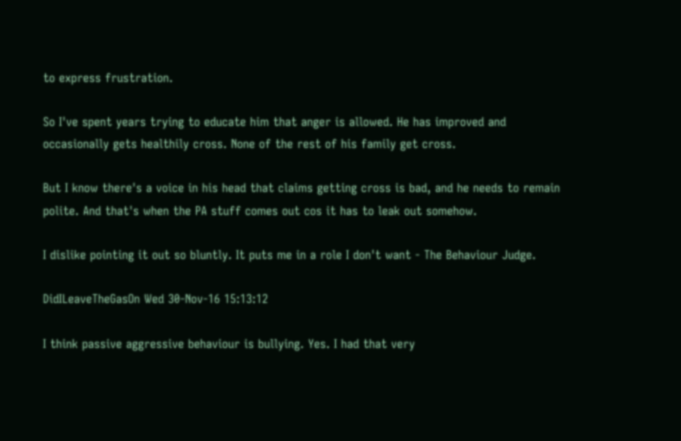to express frustration.

So I've spent years trying to educate him that anger is allowed. He has improved and occasionally gets healthily cross. None of the rest of his family get cross.

But I know there's a voice in his head that claims getting cross is bad, and he needs to remain polite. And that's when the PA stuff comes out cos it has to leak out somehow.

I dislike pointing it out so bluntly. It puts me in a role I don't want - The Behaviour Judge.

DidILeaveTheGasOn Wed 30-Nov-16 15:13:12

I think passive aggressive behaviour is bullying. Yes. I had that very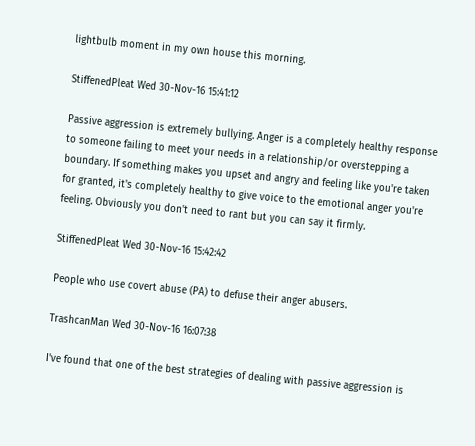lightbulb moment in my own house this morning.

StiffenedPleat Wed 30-Nov-16 15:41:12

Passive aggression is extremely bullying. Anger is a completely healthy response to someone failing to meet your needs in a relationship/or overstepping a boundary. If something makes you upset and angry and feeling like you're taken for granted, it's completely healthy to give voice to the emotional anger you're feeling. Obviously you don't need to rant but you can say it firmly.

StiffenedPleat Wed 30-Nov-16 15:42:42

People who use covert abuse (PA) to defuse their anger abusers.

TrashcanMan Wed 30-Nov-16 16:07:38

I've found that one of the best strategies of dealing with passive aggression is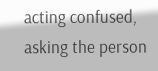acting confused, asking the person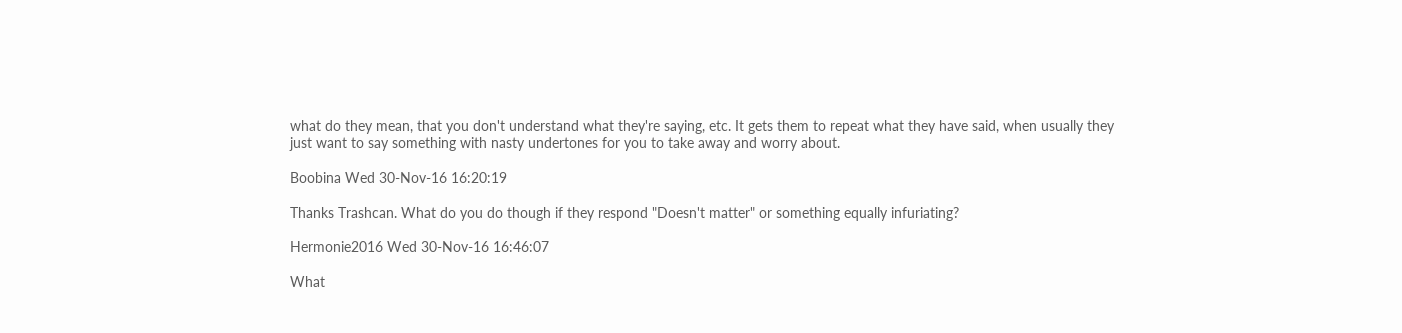what do they mean, that you don't understand what they're saying, etc. It gets them to repeat what they have said, when usually they just want to say something with nasty undertones for you to take away and worry about.

Boobina Wed 30-Nov-16 16:20:19

Thanks Trashcan. What do you do though if they respond "Doesn't matter" or something equally infuriating?

Hermonie2016 Wed 30-Nov-16 16:46:07

What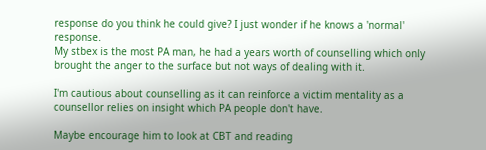response do you think he could give? I just wonder if he knows a 'normal' response.
My stbex is the most PA man, he had a years worth of counselling which only brought the anger to the surface but not ways of dealing with it.

I'm cautious about counselling as it can reinforce a victim mentality as a counsellor relies on insight which PA people don't have.

Maybe encourage him to look at CBT and reading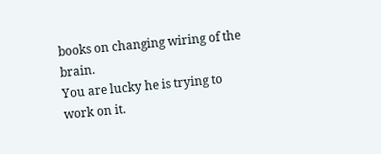books on changing wiring of the brain.
You are lucky he is trying to work on it.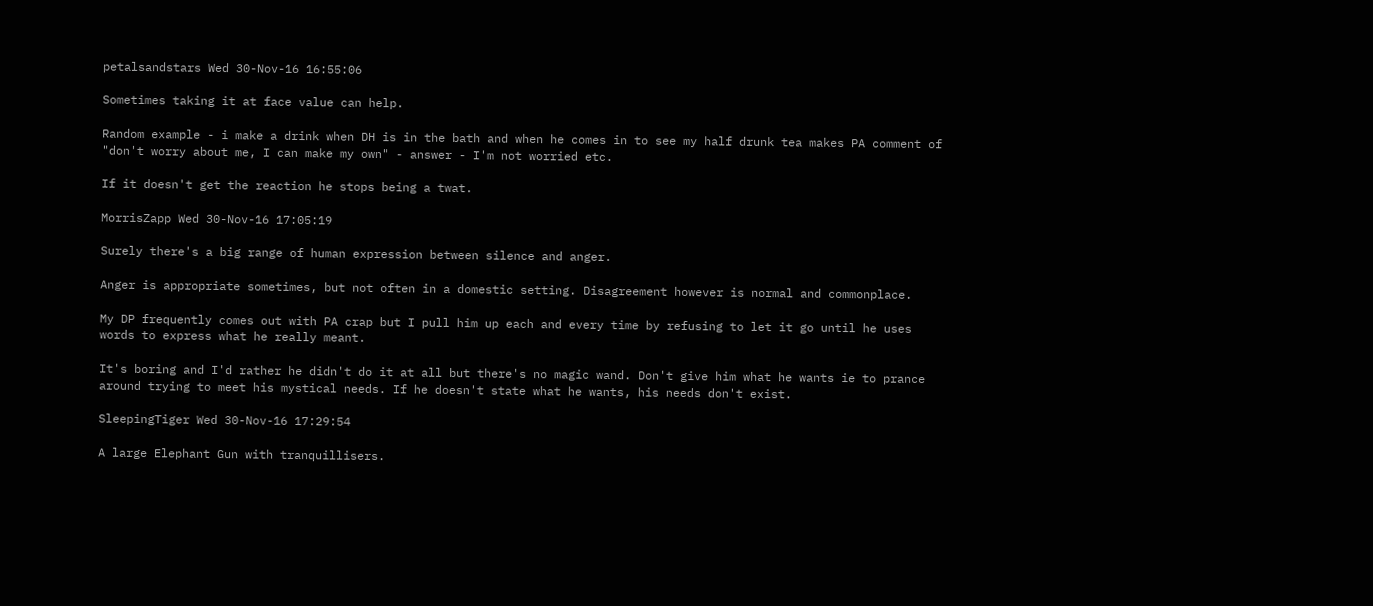petalsandstars Wed 30-Nov-16 16:55:06

Sometimes taking it at face value can help.

Random example - i make a drink when DH is in the bath and when he comes in to see my half drunk tea makes PA comment of "don't worry about me, I can make my own" - answer - I'm not worried etc.

If it doesn't get the reaction he stops being a twat.

MorrisZapp Wed 30-Nov-16 17:05:19

Surely there's a big range of human expression between silence and anger.

Anger is appropriate sometimes, but not often in a domestic setting. Disagreement however is normal and commonplace.

My DP frequently comes out with PA crap but I pull him up each and every time by refusing to let it go until he uses words to express what he really meant.

It's boring and I'd rather he didn't do it at all but there's no magic wand. Don't give him what he wants ie to prance around trying to meet his mystical needs. If he doesn't state what he wants, his needs don't exist.

SleepingTiger Wed 30-Nov-16 17:29:54

A large Elephant Gun with tranquillisers.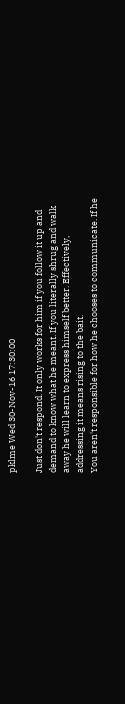pklme Wed 30-Nov-16 17:30:00

Just don't respond. It only works for him if you follow it up and demand to know what he meant. If you literally shrug and walk away he will learn to express himself better. Effectively, addressing it means rising to the bait.
You aren't responsible for how he chooses to communicate. If he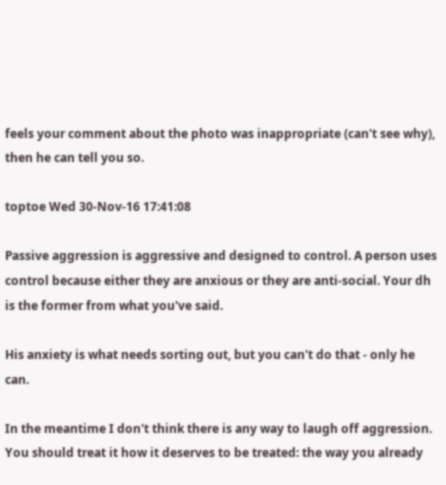feels your comment about the photo was inappropriate (can't see why), then he can tell you so.

toptoe Wed 30-Nov-16 17:41:08

Passive aggression is aggressive and designed to control. A person uses control because either they are anxious or they are anti-social. Your dh is the former from what you've said.

His anxiety is what needs sorting out, but you can't do that - only he can.

In the meantime I don't think there is any way to laugh off aggression. You should treat it how it deserves to be treated: the way you already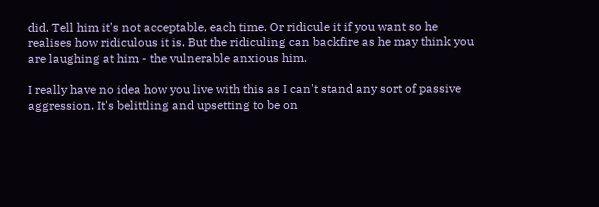did. Tell him it's not acceptable, each time. Or ridicule it if you want so he realises how ridiculous it is. But the ridiculing can backfire as he may think you are laughing at him - the vulnerable anxious him.

I really have no idea how you live with this as I can't stand any sort of passive aggression. It's belittling and upsetting to be on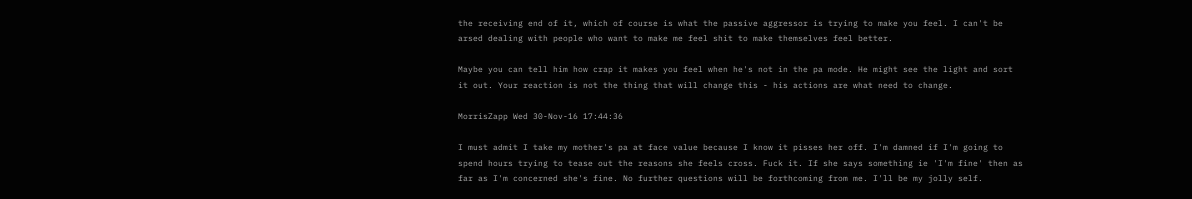the receiving end of it, which of course is what the passive aggressor is trying to make you feel. I can't be arsed dealing with people who want to make me feel shit to make themselves feel better.

Maybe you can tell him how crap it makes you feel when he's not in the pa mode. He might see the light and sort it out. Your reaction is not the thing that will change this - his actions are what need to change.

MorrisZapp Wed 30-Nov-16 17:44:36

I must admit I take my mother's pa at face value because I know it pisses her off. I'm damned if I'm going to spend hours trying to tease out the reasons she feels cross. Fuck it. If she says something ie 'I'm fine' then as far as I'm concerned she's fine. No further questions will be forthcoming from me. I'll be my jolly self.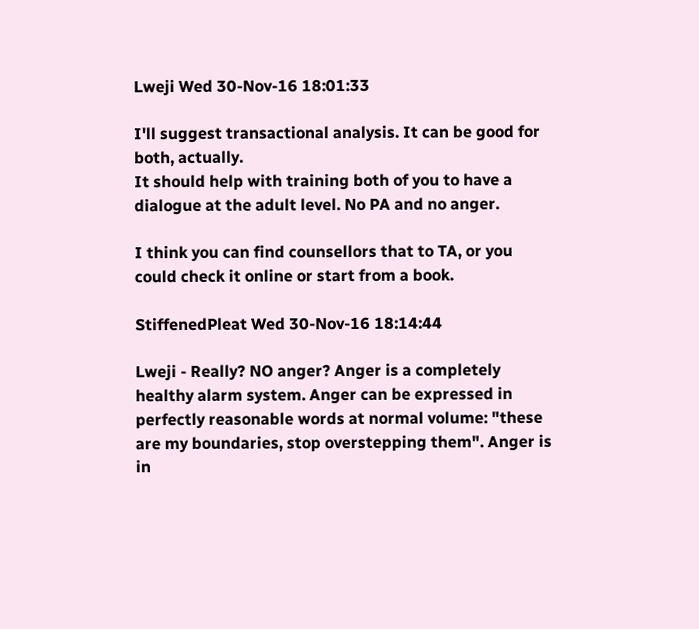Lweji Wed 30-Nov-16 18:01:33

I'll suggest transactional analysis. It can be good for both, actually.
It should help with training both of you to have a dialogue at the adult level. No PA and no anger.

I think you can find counsellors that to TA, or you could check it online or start from a book.

StiffenedPleat Wed 30-Nov-16 18:14:44

Lweji - Really? NO anger? Anger is a completely healthy alarm system. Anger can be expressed in perfectly reasonable words at normal volume: "these are my boundaries, stop overstepping them". Anger is in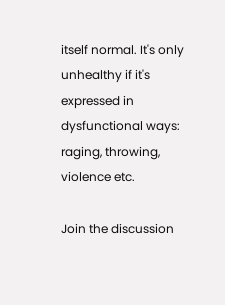itself normal. It's only unhealthy if it's expressed in dysfunctional ways: raging, throwing, violence etc.

Join the discussion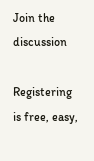Join the discussion

Registering is free, easy,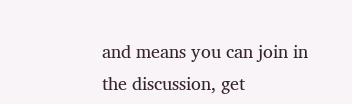and means you can join in the discussion, get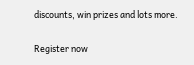discounts, win prizes and lots more.

Register now